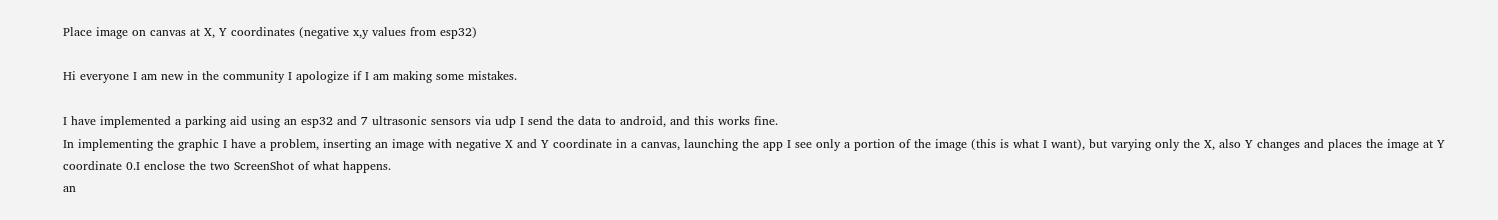Place image on canvas at X, Y coordinates (negative x,y values from esp32)

Hi everyone I am new in the community I apologize if I am making some mistakes.

I have implemented a parking aid using an esp32 and 7 ultrasonic sensors via udp I send the data to android, and this works fine.
In implementing the graphic I have a problem, inserting an image with negative X and Y coordinate in a canvas, launching the app I see only a portion of the image (this is what I want), but varying only the X, also Y changes and places the image at Y coordinate 0.I enclose the two ScreenShot of what happens.
an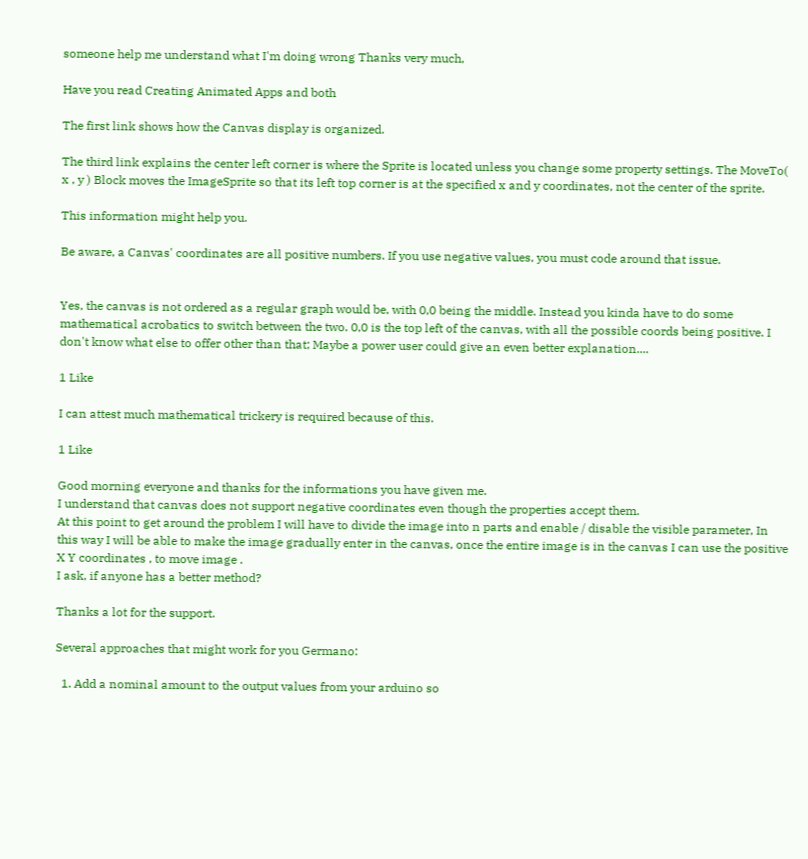someone help me understand what I'm doing wrong Thanks very much,

Have you read Creating Animated Apps and both

The first link shows how the Canvas display is organized.

The third link explains the center left corner is where the Sprite is located unless you change some property settings. The MoveTo( x , y ) Block moves the ImageSprite so that its left top corner is at the specified x and y coordinates, not the center of the sprite.

This information might help you.

Be aware, a Canvas' coordinates are all positive numbers. If you use negative values, you must code around that issue.


Yes, the canvas is not ordered as a regular graph would be, with 0,0 being the middle. Instead you kinda have to do some mathematical acrobatics to switch between the two. 0,0 is the top left of the canvas, with all the possible coords being positive. I don't know what else to offer other than that; Maybe a power user could give an even better explanation....

1 Like

I can attest much mathematical trickery is required because of this.

1 Like

Good morning everyone and thanks for the informations you have given me.
I understand that canvas does not support negative coordinates even though the properties accept them.
At this point to get around the problem I will have to divide the image into n parts and enable / disable the visible parameter, In this way I will be able to make the image gradually enter in the canvas, once the entire image is in the canvas I can use the positive X Y coordinates , to move image .
I ask, if anyone has a better method?

Thanks a lot for the support.

Several approaches that might work for you Germano:

  1. Add a nominal amount to the output values from your arduino so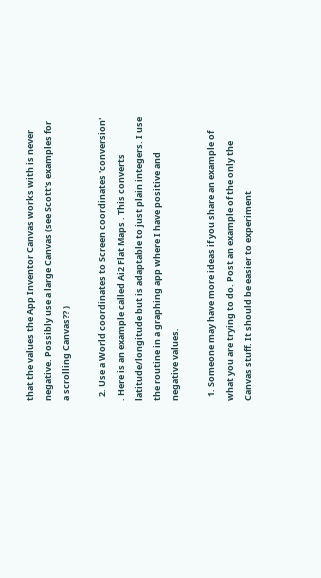that the values the App Inventor Canvas works with is never negative. Possibly use a large Canvas (see Scott's examples for a scrolling Canvas?? )

  2. Use a World coordinates to Screen coordinates 'conversion' . Here is an example called Ai2 Flat Maps . This converts latitude/longitude but is adaptable to just plain integers. I use the routine in a graphing app where I have positive and negative values.

  1. Someone may have more ideas if you share an example of what you are trying to do. Post an example of the only the Canvas stuff. It should be easier to experiment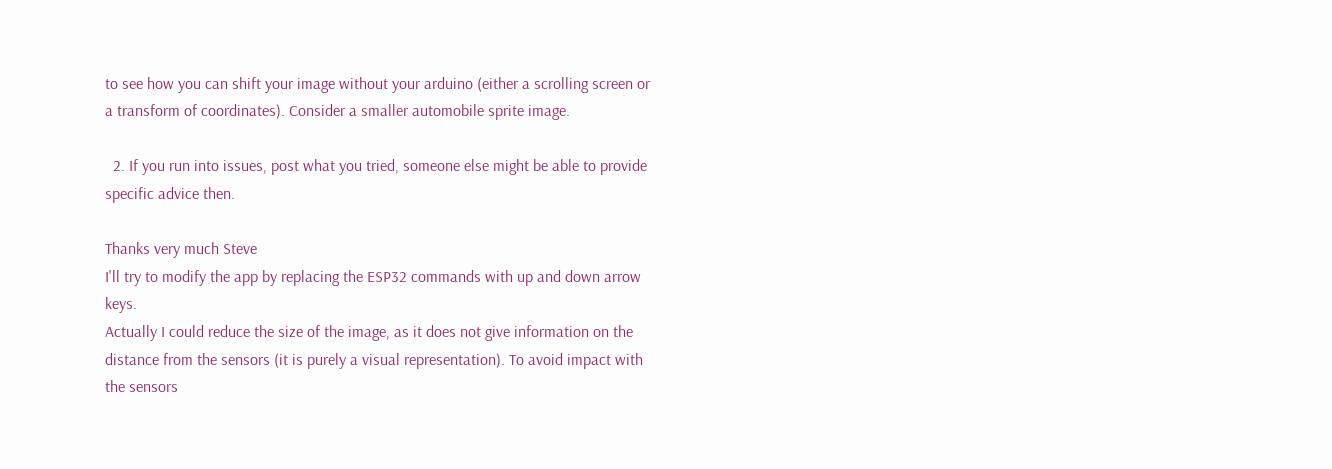to see how you can shift your image without your arduino (either a scrolling screen or a transform of coordinates). Consider a smaller automobile sprite image.

  2. If you run into issues, post what you tried, someone else might be able to provide specific advice then.

Thanks very much Steve
I'll try to modify the app by replacing the ESP32 commands with up and down arrow keys.
Actually I could reduce the size of the image, as it does not give information on the distance from the sensors (it is purely a visual representation). To avoid impact with the sensors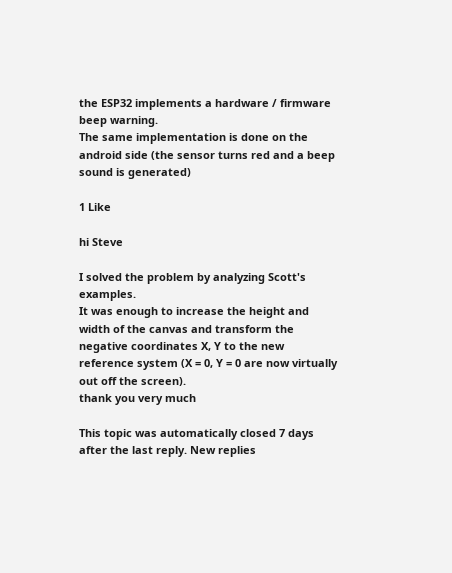the ESP32 implements a hardware / firmware beep warning.
The same implementation is done on the android side (the sensor turns red and a beep sound is generated)

1 Like

hi Steve

I solved the problem by analyzing Scott's examples.
It was enough to increase the height and width of the canvas and transform the negative coordinates X, Y to the new reference system (X = 0, Y = 0 are now virtually out off the screen).
thank you very much

This topic was automatically closed 7 days after the last reply. New replies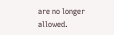are no longer allowed.